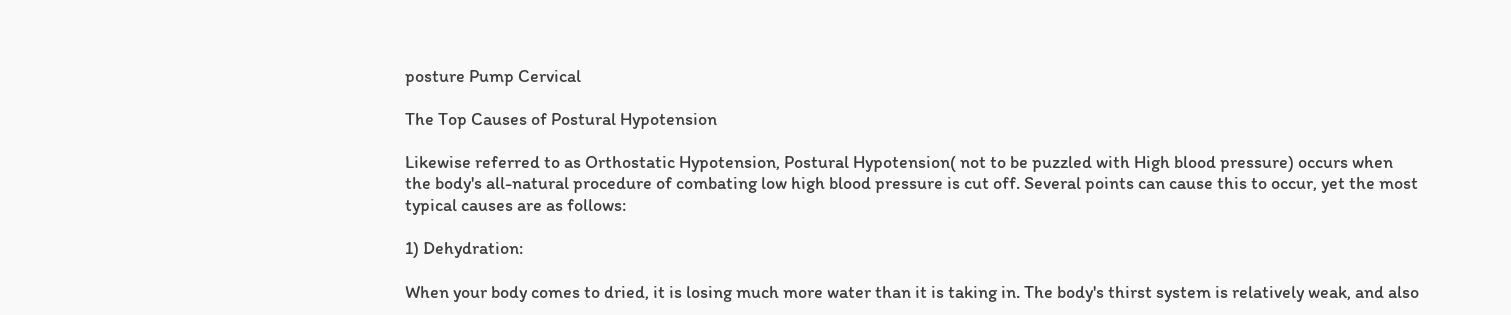posture Pump Cervical

The Top Causes of Postural Hypotension

Likewise referred to as Orthostatic Hypotension, Postural Hypotension( not to be puzzled with High blood pressure) occurs when the body's all-natural procedure of combating low high blood pressure is cut off. Several points can cause this to occur, yet the most typical causes are as follows:

1) Dehydration:

When your body comes to dried, it is losing much more water than it is taking in. The body's thirst system is relatively weak, and also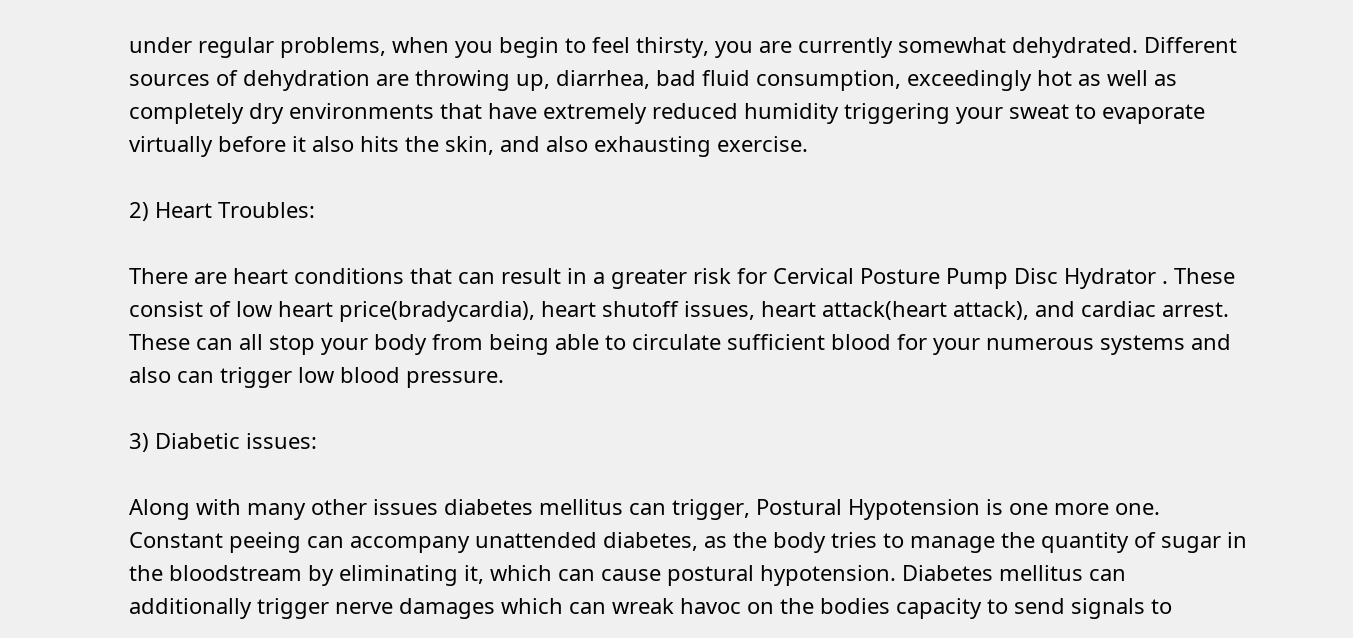under regular problems, when you begin to feel thirsty, you are currently somewhat dehydrated. Different sources of dehydration are throwing up, diarrhea, bad fluid consumption, exceedingly hot as well as completely dry environments that have extremely reduced humidity triggering your sweat to evaporate virtually before it also hits the skin, and also exhausting exercise.

2) Heart Troubles:

There are heart conditions that can result in a greater risk for Cervical Posture Pump Disc Hydrator . These consist of low heart price(bradycardia), heart shutoff issues, heart attack(heart attack), and cardiac arrest. These can all stop your body from being able to circulate sufficient blood for your numerous systems and also can trigger low blood pressure.

3) Diabetic issues:

Along with many other issues diabetes mellitus can trigger, Postural Hypotension is one more one. Constant peeing can accompany unattended diabetes, as the body tries to manage the quantity of sugar in the bloodstream by eliminating it, which can cause postural hypotension. Diabetes mellitus can additionally trigger nerve damages which can wreak havoc on the bodies capacity to send signals to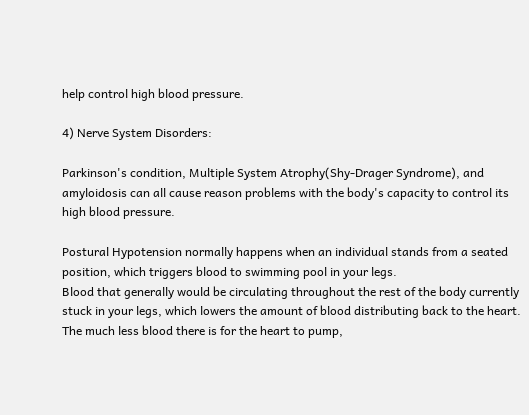help control high blood pressure.

4) Nerve System Disorders:

Parkinson's condition, Multiple System Atrophy(Shy-Drager Syndrome), and amyloidosis can all cause reason problems with the body's capacity to control its high blood pressure.

Postural Hypotension normally happens when an individual stands from a seated position, which triggers blood to swimming pool in your legs.
Blood that generally would be circulating throughout the rest of the body currently stuck in your legs, which lowers the amount of blood distributing back to the heart. The much less blood there is for the heart to pump,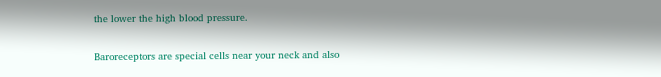the lower the high blood pressure.

Baroreceptors are special cells near your neck and also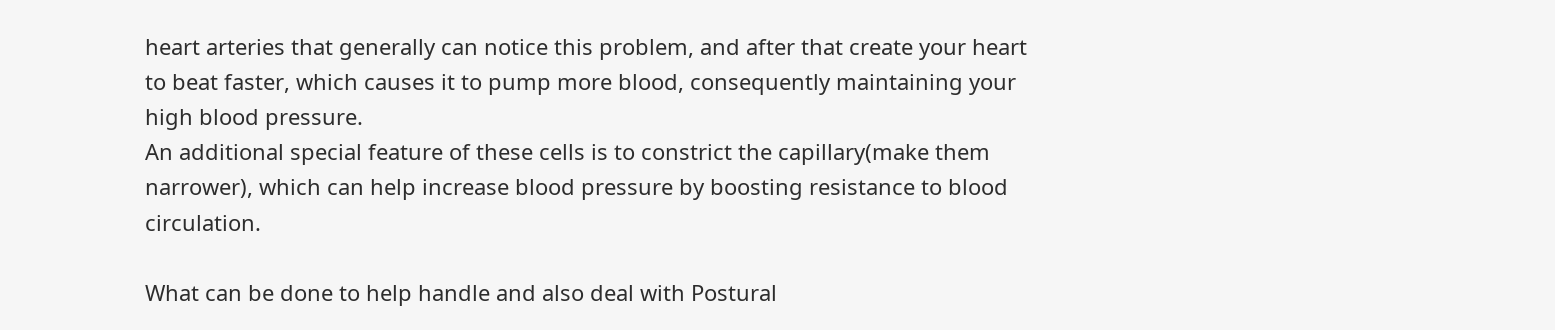heart arteries that generally can notice this problem, and after that create your heart to beat faster, which causes it to pump more blood, consequently maintaining your high blood pressure.
An additional special feature of these cells is to constrict the capillary(make them narrower), which can help increase blood pressure by boosting resistance to blood circulation.

What can be done to help handle and also deal with Postural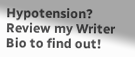Hypotension? Review my Writer Bio to find out!